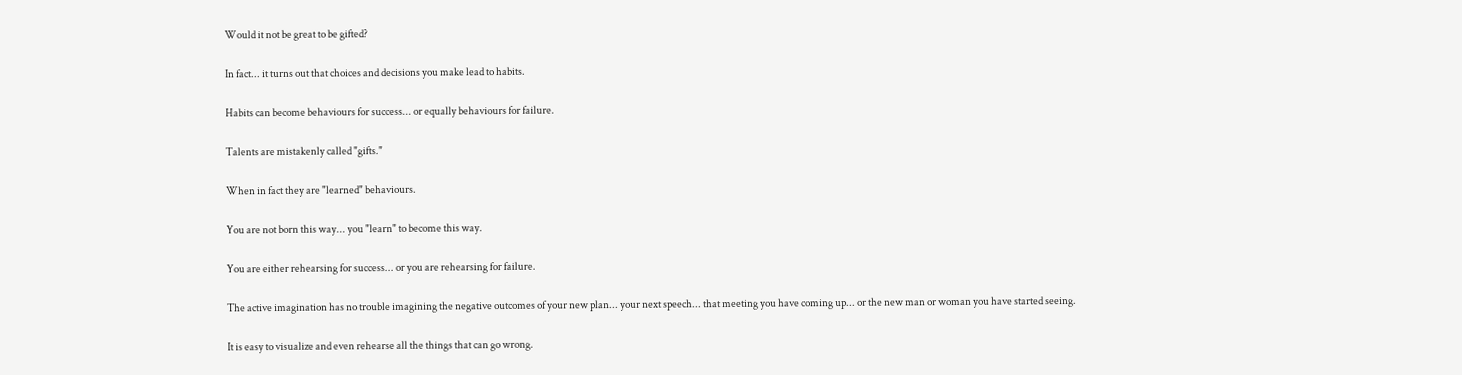Would it not be great to be gifted?

In fact... it turns out that choices and decisions you make lead to habits.

Habits can become behaviours for success... or equally behaviours for failure.

Talents are mistakenly called "gifts."

When in fact they are "learned" behaviours.

You are not born this way... you "learn" to become this way.

You are either rehearsing for success... or you are rehearsing for failure.

The active imagination has no trouble imagining the negative outcomes of your new plan... your next speech... that meeting you have coming up... or the new man or woman you have started seeing.

It is easy to visualize and even rehearse all the things that can go wrong.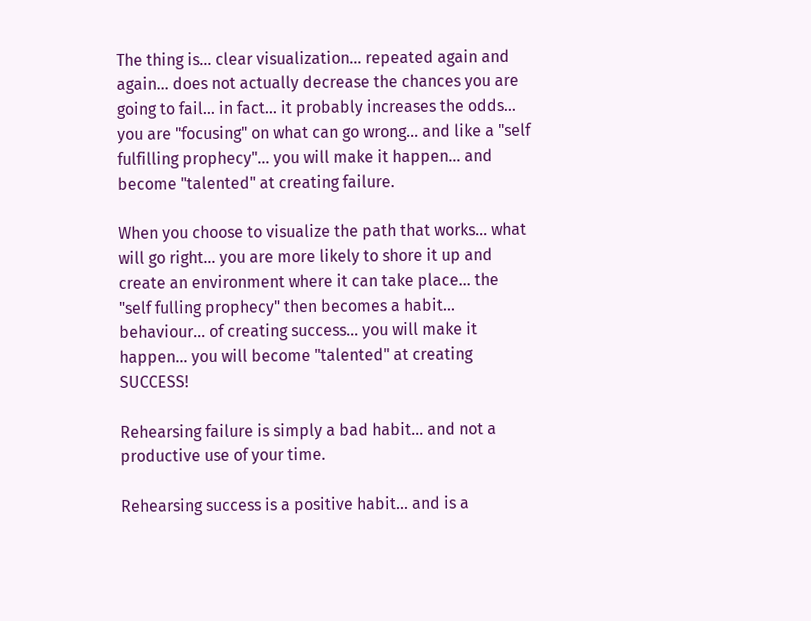The thing is... clear visualization... repeated again and again... does not actually decrease the chances you are going to fail... in fact... it probably increases the odds... you are "focusing" on what can go wrong... and like a "self fulfilling prophecy"... you will make it happen... and become "talented" at creating failure.

When you choose to visualize the path that works... what will go right... you are more likely to shore it up and create an environment where it can take place... the "self fulling prophecy" then becomes a habit... behaviour... of creating success... you will make it happen... you will become "talented" at creating SUCCESS!

Rehearsing failure is simply a bad habit... and not a productive use of your time.

Rehearsing success is a positive habit... and is a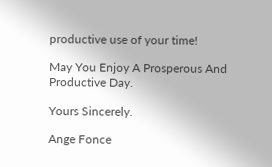productive use of your time!

May You Enjoy A Prosperous And Productive Day.

Yours Sincerely.

Ange Fonce